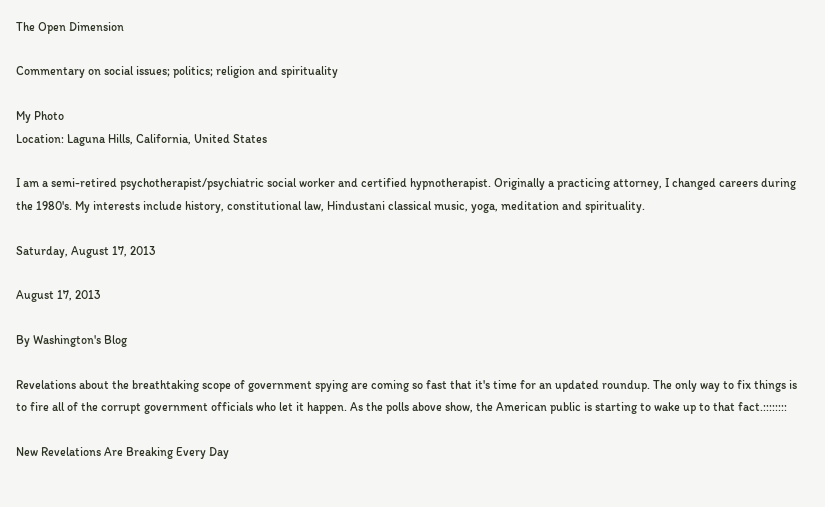The Open Dimension

Commentary on social issues; politics; religion and spirituality

My Photo
Location: Laguna Hills, California, United States

I am a semi-retired psychotherapist/psychiatric social worker and certified hypnotherapist. Originally a practicing attorney, I changed careers during the 1980's. My interests include history, constitutional law, Hindustani classical music, yoga, meditation and spirituality.

Saturday, August 17, 2013

August 17, 2013

By Washington's Blog

Revelations about the breathtaking scope of government spying are coming so fast that it's time for an updated roundup. The only way to fix things is to fire all of the corrupt government officials who let it happen. As the polls above show, the American public is starting to wake up to that fact.::::::::

New Revelations Are Breaking Every Day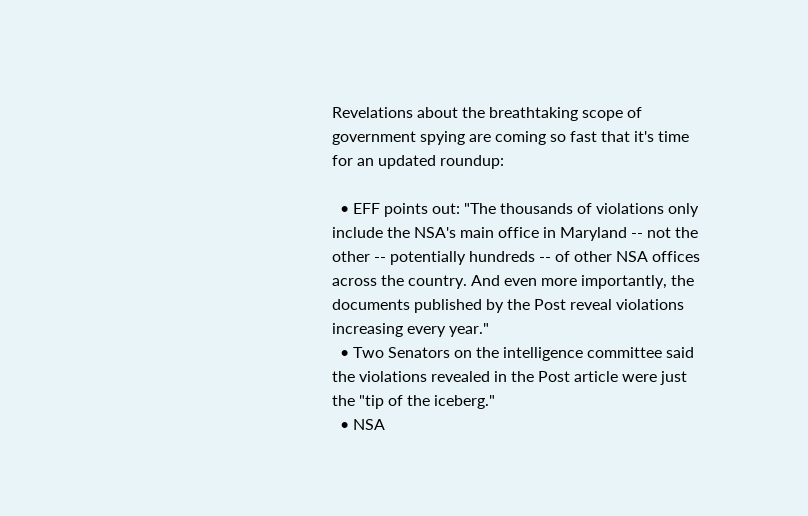Revelations about the breathtaking scope of government spying are coming so fast that it's time for an updated roundup:

  • EFF points out: "The thousands of violations only include the NSA's main office in Maryland -- not the other -- potentially hundreds -- of other NSA offices across the country. And even more importantly, the documents published by the Post reveal violations increasing every year."
  • Two Senators on the intelligence committee said the violations revealed in the Post article were just the "tip of the iceberg."
  • NSA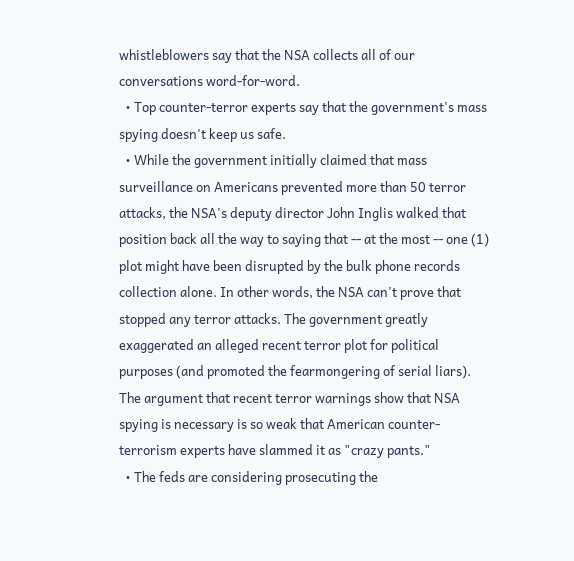whistleblowers say that the NSA collects all of our conversations word-for-word.
  • Top counter-terror experts say that the government's mass spying doesn't keep us safe.
  • While the government initially claimed that mass surveillance on Americans prevented more than 50 terror attacks, the NSA's deputy director John Inglis walked that position back all the way to saying that -- at the most -- one (1) plot might have been disrupted by the bulk phone records collection alone. In other words, the NSA can't prove that stopped any terror attacks. The government greatly exaggerated an alleged recent terror plot for political purposes (and promoted the fearmongering of serial liars). The argument that recent terror warnings show that NSA spying is necessary is so weak that American counter-terrorism experts have slammed it as "crazy pants."
  • The feds are considering prosecuting the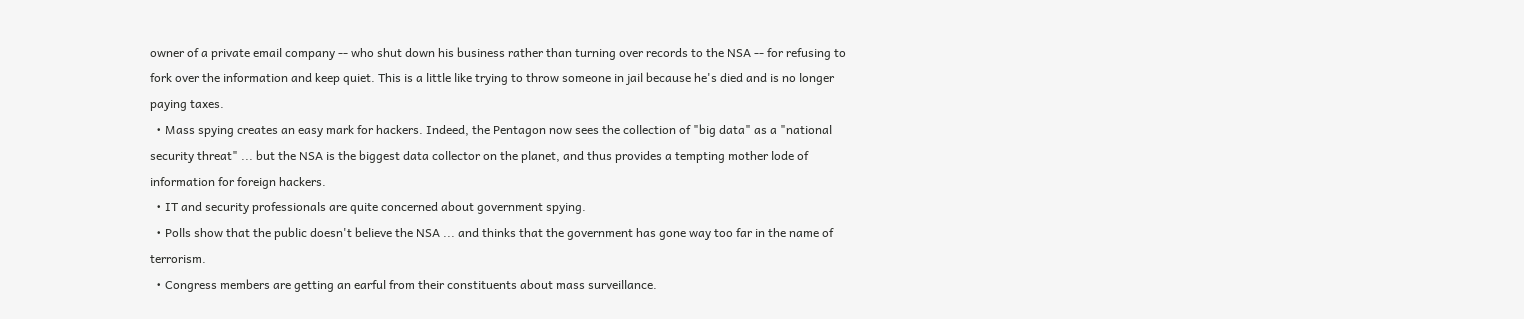owner of a private email company -- who shut down his business rather than turning over records to the NSA -- for refusing to fork over the information and keep quiet. This is a little like trying to throw someone in jail because he's died and is no longer paying taxes.
  • Mass spying creates an easy mark for hackers. Indeed, the Pentagon now sees the collection of "big data" as a "national security threat" ... but the NSA is the biggest data collector on the planet, and thus provides a tempting mother lode of information for foreign hackers.
  • IT and security professionals are quite concerned about government spying.
  • Polls show that the public doesn't believe the NSA ... and thinks that the government has gone way too far in the name of terrorism.
  • Congress members are getting an earful from their constituents about mass surveillance.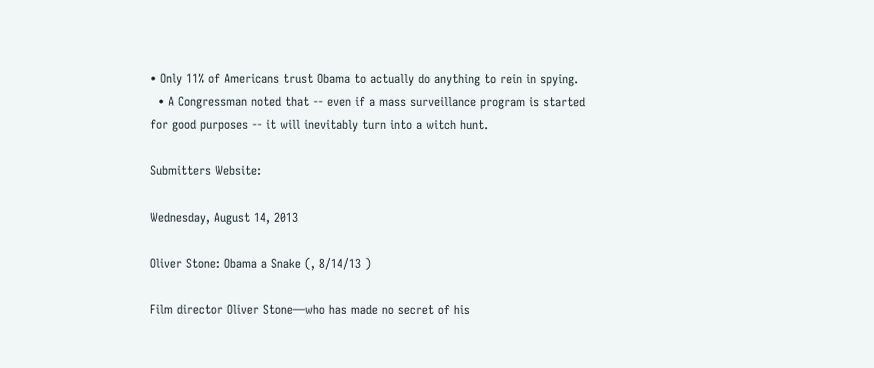• Only 11% of Americans trust Obama to actually do anything to rein in spying.
  • A Congressman noted that -- even if a mass surveillance program is started for good purposes -- it will inevitably turn into a witch hunt.

Submitters Website:

Wednesday, August 14, 2013

Oliver Stone: Obama a Snake (, 8/14/13 )

Film director Oliver Stone—who has made no secret of his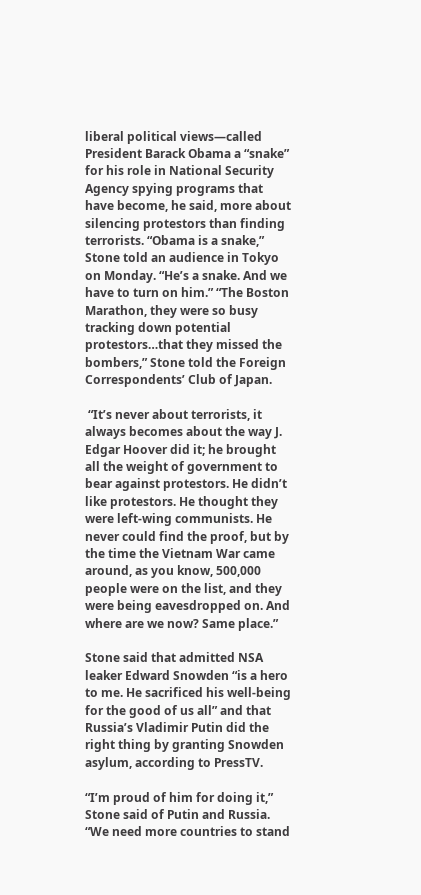liberal political views—called President Barack Obama a “snake” for his role in National Security Agency spying programs that have become, he said, more about silencing protestors than finding terrorists. “Obama is a snake,” Stone told an audience in Tokyo on Monday. “He’s a snake. And we have to turn on him.” “The Boston Marathon, they were so busy tracking down potential protestors…that they missed the bombers,” Stone told the Foreign Correspondents’ Club of Japan.

 “It’s never about terrorists, it always becomes about the way J. Edgar Hoover did it; he brought all the weight of government to bear against protestors. He didn’t like protestors. He thought they were left-wing communists. He never could find the proof, but by the time the Vietnam War came around, as you know, 500,000 people were on the list, and they were being eavesdropped on. And where are we now? Same place.”

Stone said that admitted NSA leaker Edward Snowden “is a hero to me. He sacrificed his well-being for the good of us all” and that Russia’s Vladimir Putin did the right thing by granting Snowden asylum, according to PressTV.

“I’m proud of him for doing it,” Stone said of Putin and Russia. “We need more countries to stand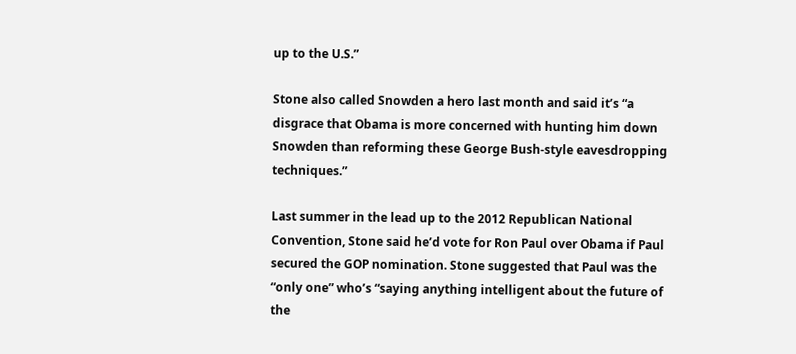up to the U.S.”

Stone also called Snowden a hero last month and said it’s “a disgrace that Obama is more concerned with hunting him down Snowden than reforming these George Bush-style eavesdropping techniques.”

Last summer in the lead up to the 2012 Republican National Convention, Stone said he’d vote for Ron Paul over Obama if Paul secured the GOP nomination. Stone suggested that Paul was the “only one” who’s “saying anything intelligent about the future of the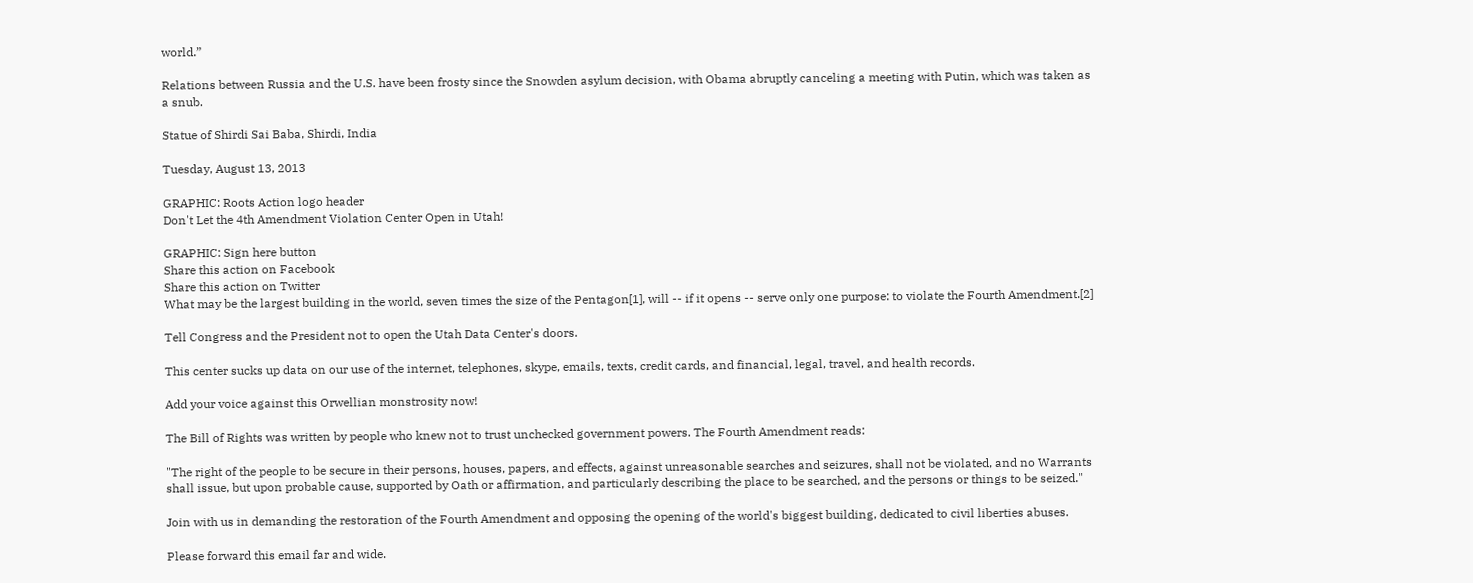world.”

Relations between Russia and the U.S. have been frosty since the Snowden asylum decision, with Obama abruptly canceling a meeting with Putin, which was taken as a snub.

Statue of Shirdi Sai Baba, Shirdi, India

Tuesday, August 13, 2013

GRAPHIC: Roots Action logo header
Don't Let the 4th Amendment Violation Center Open in Utah!

GRAPHIC: Sign here button
Share this action on Facebook
Share this action on Twitter
What may be the largest building in the world, seven times the size of the Pentagon[1], will -- if it opens -- serve only one purpose: to violate the Fourth Amendment.[2]

Tell Congress and the President not to open the Utah Data Center's doors.

This center sucks up data on our use of the internet, telephones, skype, emails, texts, credit cards, and financial, legal, travel, and health records.

Add your voice against this Orwellian monstrosity now!

The Bill of Rights was written by people who knew not to trust unchecked government powers. The Fourth Amendment reads:

"The right of the people to be secure in their persons, houses, papers, and effects, against unreasonable searches and seizures, shall not be violated, and no Warrants shall issue, but upon probable cause, supported by Oath or affirmation, and particularly describing the place to be searched, and the persons or things to be seized."

Join with us in demanding the restoration of the Fourth Amendment and opposing the opening of the world's biggest building, dedicated to civil liberties abuses.

Please forward this email far and wide.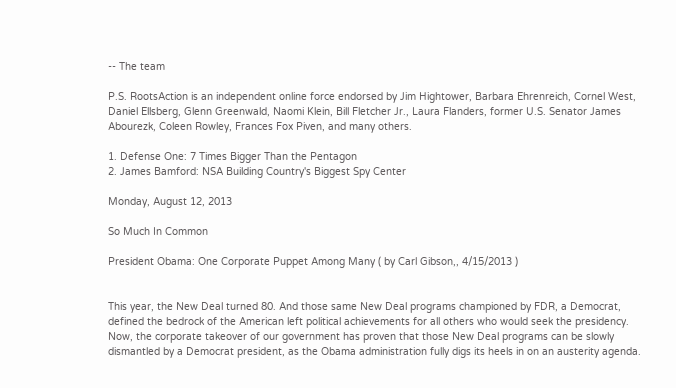-- The team

P.S. RootsAction is an independent online force endorsed by Jim Hightower, Barbara Ehrenreich, Cornel West, Daniel Ellsberg, Glenn Greenwald, Naomi Klein, Bill Fletcher Jr., Laura Flanders, former U.S. Senator James Abourezk, Coleen Rowley, Frances Fox Piven, and many others.

1. Defense One: 7 Times Bigger Than the Pentagon
2. James Bamford: NSA Building Country's Biggest Spy Center

Monday, August 12, 2013

So Much In Common

President Obama: One Corporate Puppet Among Many ( by Carl Gibson,, 4/15/2013 )


This year, the New Deal turned 80. And those same New Deal programs championed by FDR, a Democrat, defined the bedrock of the American left political achievements for all others who would seek the presidency. Now, the corporate takeover of our government has proven that those New Deal programs can be slowly dismantled by a Democrat president, as the Obama administration fully digs its heels in on an austerity agenda.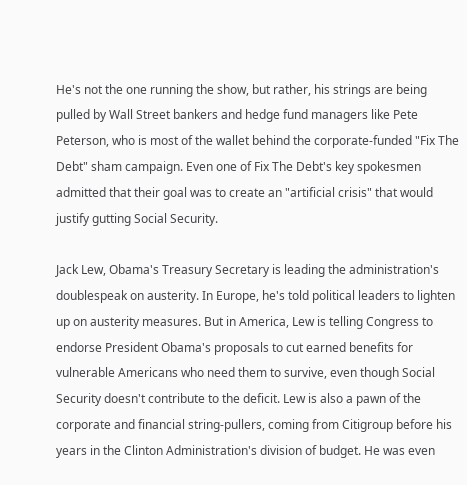He's not the one running the show, but rather, his strings are being pulled by Wall Street bankers and hedge fund managers like Pete Peterson, who is most of the wallet behind the corporate-funded "Fix The Debt" sham campaign. Even one of Fix The Debt's key spokesmen admitted that their goal was to create an "artificial crisis" that would justify gutting Social Security.

Jack Lew, Obama's Treasury Secretary is leading the administration's doublespeak on austerity. In Europe, he's told political leaders to lighten up on austerity measures. But in America, Lew is telling Congress to endorse President Obama's proposals to cut earned benefits for vulnerable Americans who need them to survive, even though Social Security doesn't contribute to the deficit. Lew is also a pawn of the corporate and financial string-pullers, coming from Citigroup before his years in the Clinton Administration's division of budget. He was even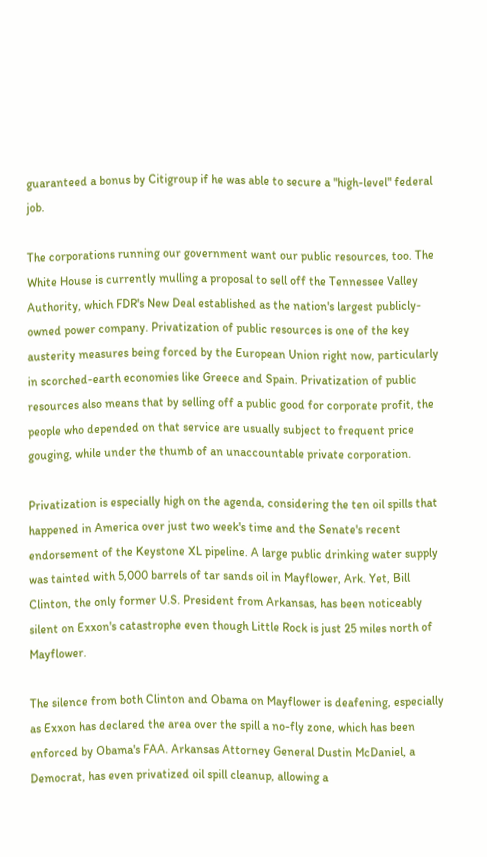guaranteed a bonus by Citigroup if he was able to secure a "high-level" federal job.

The corporations running our government want our public resources, too. The White House is currently mulling a proposal to sell off the Tennessee Valley Authority, which FDR's New Deal established as the nation's largest publicly-owned power company. Privatization of public resources is one of the key austerity measures being forced by the European Union right now, particularly in scorched-earth economies like Greece and Spain. Privatization of public resources also means that by selling off a public good for corporate profit, the people who depended on that service are usually subject to frequent price gouging, while under the thumb of an unaccountable private corporation.

Privatization is especially high on the agenda, considering the ten oil spills that happened in America over just two week's time and the Senate's recent endorsement of the Keystone XL pipeline. A large public drinking water supply was tainted with 5,000 barrels of tar sands oil in Mayflower, Ark. Yet, Bill Clinton, the only former U.S. President from Arkansas, has been noticeably silent on Exxon's catastrophe even though Little Rock is just 25 miles north of Mayflower.

The silence from both Clinton and Obama on Mayflower is deafening, especially as Exxon has declared the area over the spill a no-fly zone, which has been enforced by Obama's FAA. Arkansas Attorney General Dustin McDaniel, a Democrat, has even privatized oil spill cleanup, allowing a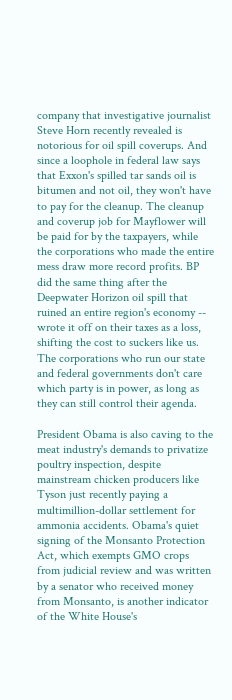company that investigative journalist Steve Horn recently revealed is notorious for oil spill coverups. And since a loophole in federal law says that Exxon's spilled tar sands oil is bitumen and not oil, they won't have to pay for the cleanup. The cleanup and coverup job for Mayflower will be paid for by the taxpayers, while the corporations who made the entire mess draw more record profits. BP did the same thing after the Deepwater Horizon oil spill that ruined an entire region's economy -- wrote it off on their taxes as a loss, shifting the cost to suckers like us. The corporations who run our state and federal governments don't care which party is in power, as long as they can still control their agenda.

President Obama is also caving to the meat industry's demands to privatize poultry inspection, despite mainstream chicken producers like Tyson just recently paying a multimillion-dollar settlement for ammonia accidents. Obama's quiet signing of the Monsanto Protection Act, which exempts GMO crops from judicial review and was written by a senator who received money from Monsanto, is another indicator of the White House's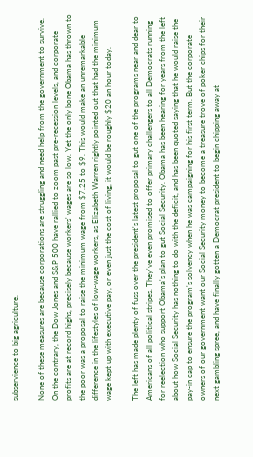subservience to big agriculture.

None of these measures are because corporations are struggling and need help from the government to survive. On the contrary, the Dow Jones and S&P 500 have rallied to zoom past pre-recession levels, and corporate profits are at record highs, precisely because workers' wages are so low. Yet the only bone Obama has thrown to the poor was a proposal to raise the minimum wage from $7.25 to $9. This would make an unremarkable difference in the lifestyles of low-wage workers, as Elizabeth Warren rightly pointed out that had the minimum wage kept up with executive pay, or even just the cost of living, it would be roughly $20 an hour today.

The left has made plenty of fuss over the president's latest proposal to gut one of the programs near and dear to Americans of all political stripes. They've even promised to offer primary challengers to all Democrats running for reelection who support Obama's plan to gut Social Security. Obama has been hearing for years from the left about how Social Security has nothing to do with the deficit, and has been quoted saying that he would raise the pay-in cap to ensure the program's solvency when he was campaigning for his first term. But the corporate owners of our government want our Social Security money to become a treasure trove of poker chips for their next gambling spree, and have finally gotten a Democrat president to begin chipping away at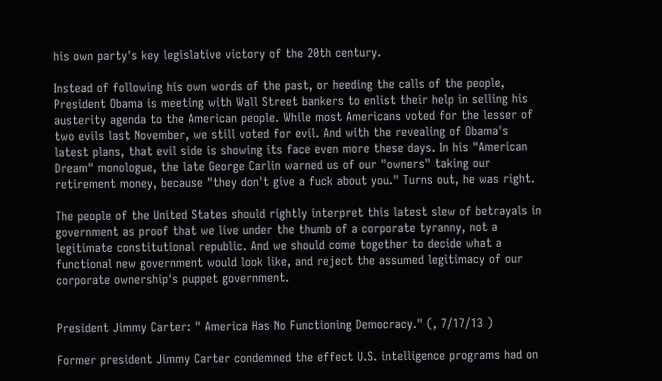his own party's key legislative victory of the 20th century.

Instead of following his own words of the past, or heeding the calls of the people, President Obama is meeting with Wall Street bankers to enlist their help in selling his austerity agenda to the American people. While most Americans voted for the lesser of two evils last November, we still voted for evil. And with the revealing of Obama's latest plans, that evil side is showing its face even more these days. In his "American Dream" monologue, the late George Carlin warned us of our "owners" taking our retirement money, because "they don't give a fuck about you." Turns out, he was right.

The people of the United States should rightly interpret this latest slew of betrayals in government as proof that we live under the thumb of a corporate tyranny, not a legitimate constitutional republic. And we should come together to decide what a functional new government would look like, and reject the assumed legitimacy of our corporate ownership's puppet government.


President Jimmy Carter: " America Has No Functioning Democracy." (, 7/17/13 )

Former president Jimmy Carter condemned the effect U.S. intelligence programs had on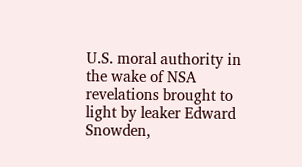U.S. moral authority in the wake of NSA revelations brought to light by leaker Edward Snowden,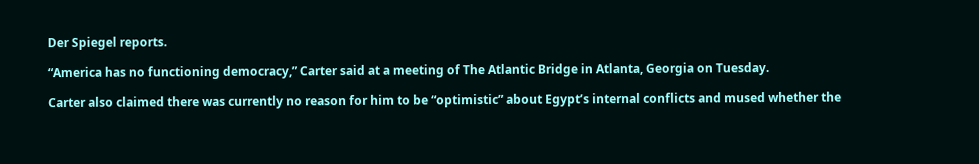Der Spiegel reports.

“America has no functioning democracy,” Carter said at a meeting of The Atlantic Bridge in Atlanta, Georgia on Tuesday.

Carter also claimed there was currently no reason for him to be “optimistic” about Egypt’s internal conflicts and mused whether the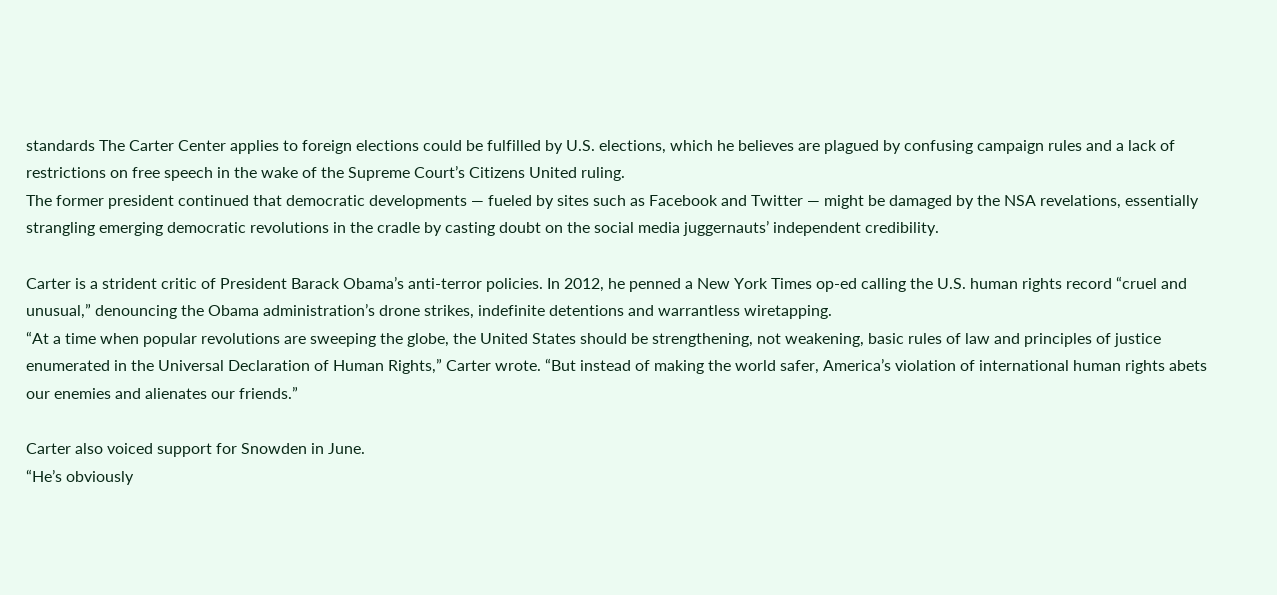standards The Carter Center applies to foreign elections could be fulfilled by U.S. elections, which he believes are plagued by confusing campaign rules and a lack of restrictions on free speech in the wake of the Supreme Court’s Citizens United ruling.
The former president continued that democratic developments — fueled by sites such as Facebook and Twitter — might be damaged by the NSA revelations, essentially strangling emerging democratic revolutions in the cradle by casting doubt on the social media juggernauts’ independent credibility.

Carter is a strident critic of President Barack Obama’s anti-terror policies. In 2012, he penned a New York Times op-ed calling the U.S. human rights record “cruel and unusual,” denouncing the Obama administration’s drone strikes, indefinite detentions and warrantless wiretapping.
“At a time when popular revolutions are sweeping the globe, the United States should be strengthening, not weakening, basic rules of law and principles of justice enumerated in the Universal Declaration of Human Rights,” Carter wrote. “But instead of making the world safer, America’s violation of international human rights abets our enemies and alienates our friends.”

Carter also voiced support for Snowden in June.
“He’s obviously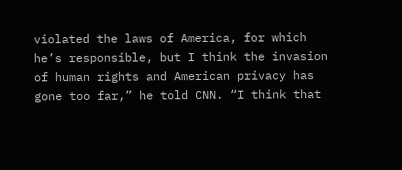violated the laws of America, for which he’s responsible, but I think the invasion of human rights and American privacy has gone too far,” he told CNN. “I think that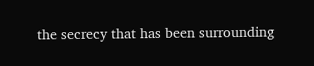the secrecy that has been surrounding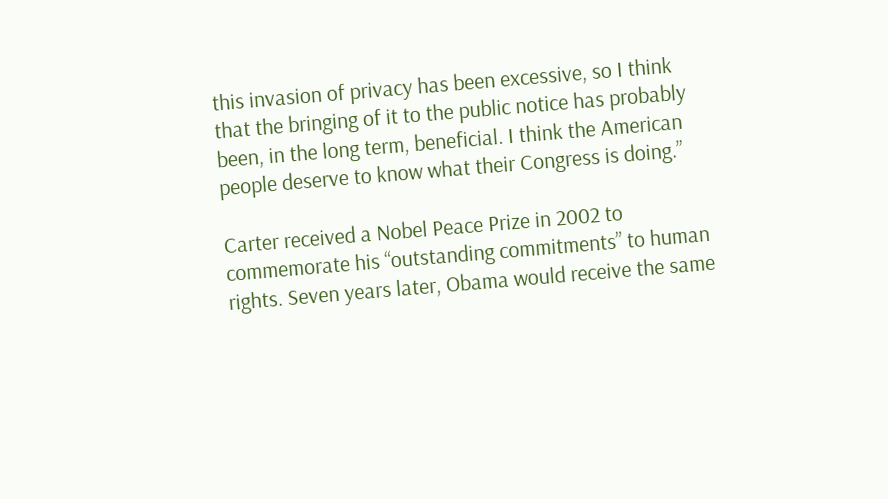this invasion of privacy has been excessive, so I think that the bringing of it to the public notice has probably been, in the long term, beneficial. I think the American people deserve to know what their Congress is doing.”

Carter received a Nobel Peace Prize in 2002 to commemorate his “outstanding commitments” to human rights. Seven years later, Obama would receive the same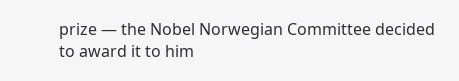prize — the Nobel Norwegian Committee decided to award it to him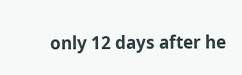only 12 days after he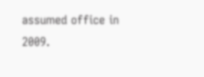assumed office in 2009.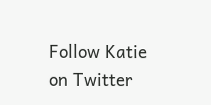Follow Katie on Twitter